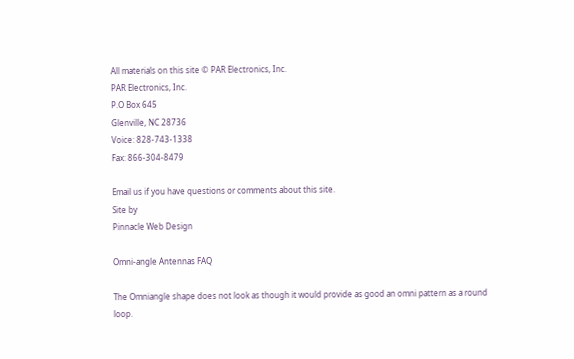All materials on this site © PAR Electronics, Inc.
PAR Electronics, Inc.
P.O Box 645
Glenville, NC 28736
Voice: 828-743-1338
Fax: 866-304-8479

Email us if you have questions or comments about this site.
Site by
Pinnacle Web Design

Omni-angle Antennas FAQ

The Omniangle shape does not look as though it would provide as good an omni pattern as a round loop.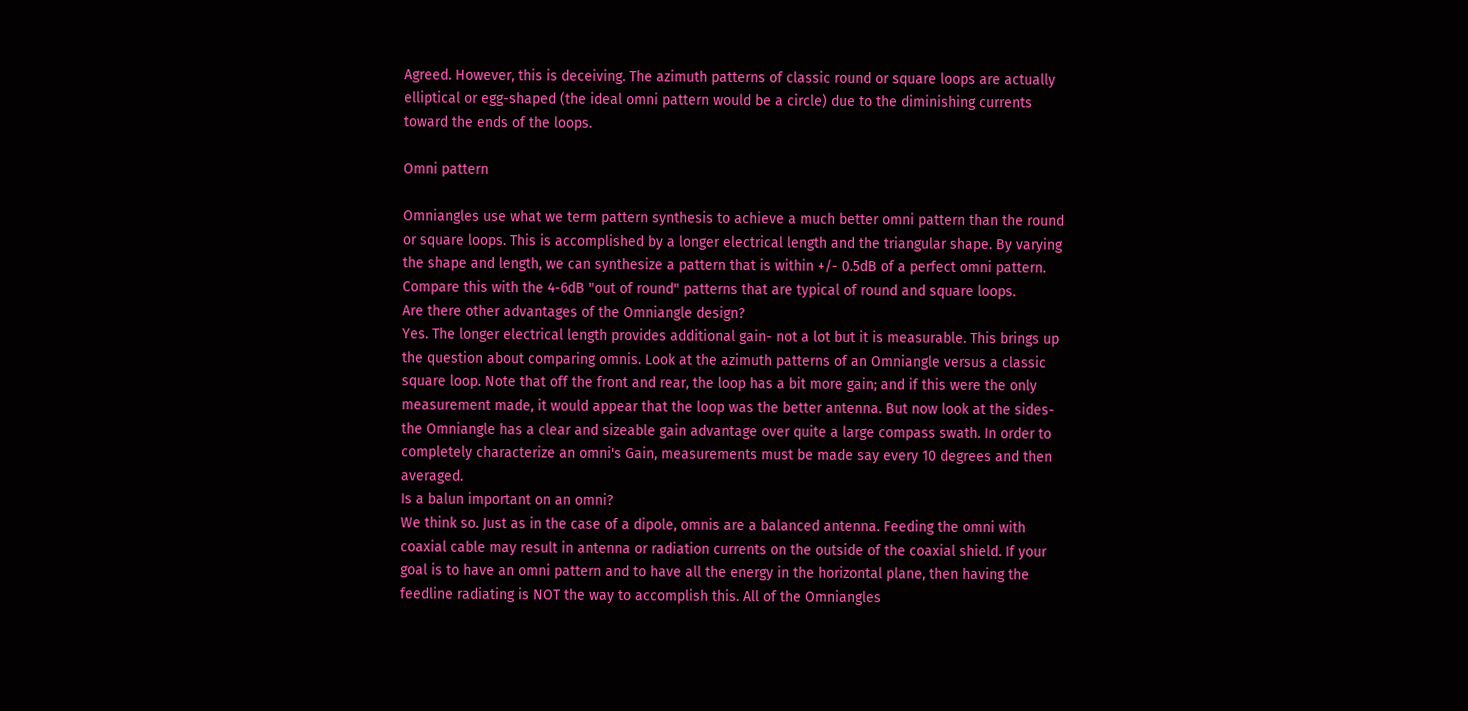Agreed. However, this is deceiving. The azimuth patterns of classic round or square loops are actually elliptical or egg-shaped (the ideal omni pattern would be a circle) due to the diminishing currents toward the ends of the loops.

Omni pattern

Omniangles use what we term pattern synthesis to achieve a much better omni pattern than the round or square loops. This is accomplished by a longer electrical length and the triangular shape. By varying the shape and length, we can synthesize a pattern that is within +/- 0.5dB of a perfect omni pattern. Compare this with the 4-6dB "out of round" patterns that are typical of round and square loops.
Are there other advantages of the Omniangle design?
Yes. The longer electrical length provides additional gain- not a lot but it is measurable. This brings up the question about comparing omnis. Look at the azimuth patterns of an Omniangle versus a classic square loop. Note that off the front and rear, the loop has a bit more gain; and if this were the only measurement made, it would appear that the loop was the better antenna. But now look at the sides- the Omniangle has a clear and sizeable gain advantage over quite a large compass swath. In order to completely characterize an omni's Gain, measurements must be made say every 10 degrees and then averaged.
Is a balun important on an omni?
We think so. Just as in the case of a dipole, omnis are a balanced antenna. Feeding the omni with coaxial cable may result in antenna or radiation currents on the outside of the coaxial shield. If your goal is to have an omni pattern and to have all the energy in the horizontal plane, then having the feedline radiating is NOT the way to accomplish this. All of the Omniangles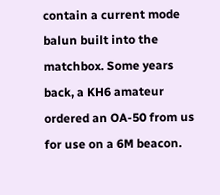contain a current mode balun built into the matchbox. Some years back, a KH6 amateur ordered an OA-50 from us for use on a 6M beacon.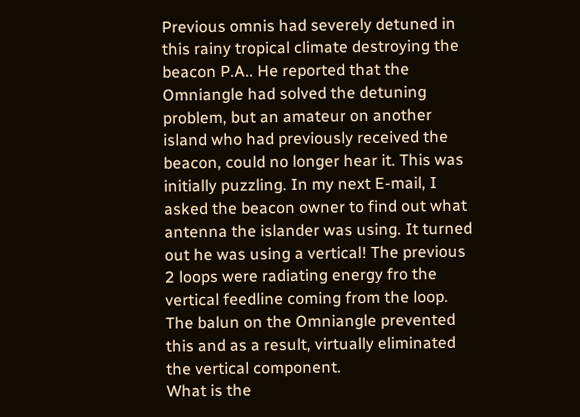Previous omnis had severely detuned in this rainy tropical climate destroying the beacon P.A.. He reported that the Omniangle had solved the detuning problem, but an amateur on another island who had previously received the beacon, could no longer hear it. This was initially puzzling. In my next E-mail, I asked the beacon owner to find out what antenna the islander was using. It turned out he was using a vertical! The previous 2 loops were radiating energy fro the vertical feedline coming from the loop. The balun on the Omniangle prevented this and as a result, virtually eliminated the vertical component.
What is the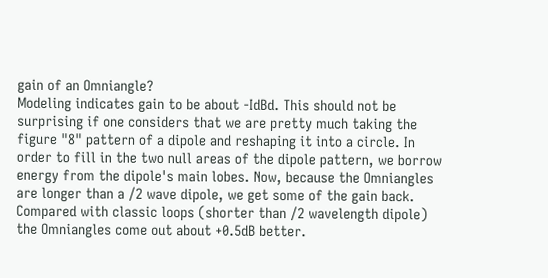gain of an Omniangle?
Modeling indicates gain to be about -IdBd. This should not be surprising if one considers that we are pretty much taking the figure "8" pattern of a dipole and reshaping it into a circle. In order to fill in the two null areas of the dipole pattern, we borrow energy from the dipole's main lobes. Now, because the Omniangles are longer than a /2 wave dipole, we get some of the gain back. Compared with classic loops (shorter than /2 wavelength dipole) the Omniangles come out about +0.5dB better.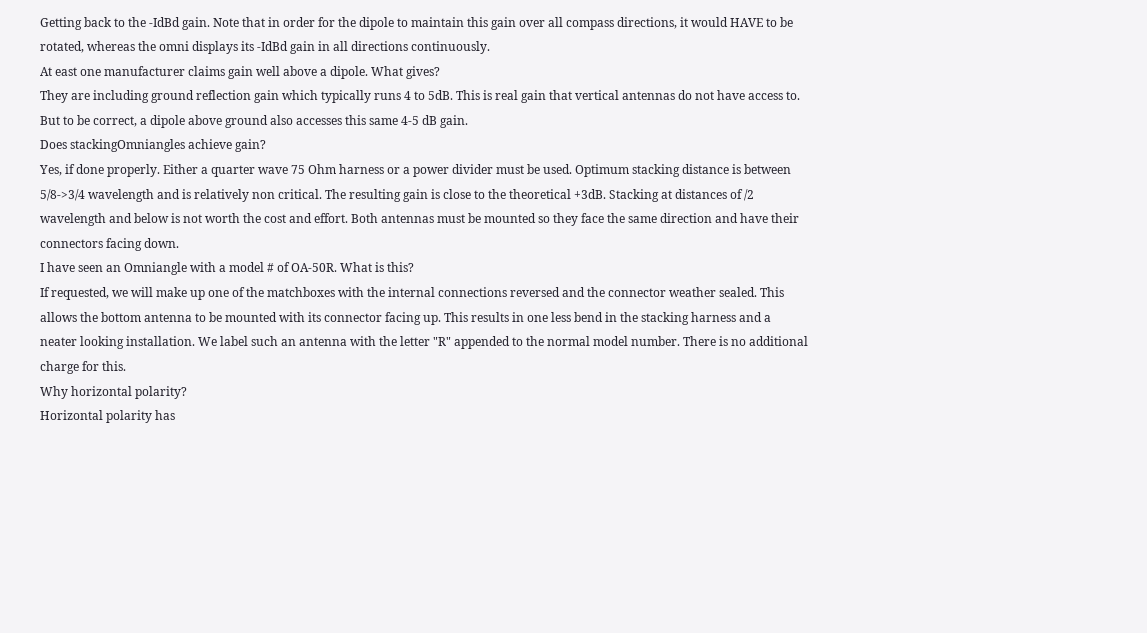Getting back to the -IdBd gain. Note that in order for the dipole to maintain this gain over all compass directions, it would HAVE to be rotated, whereas the omni displays its -IdBd gain in all directions continuously.
At east one manufacturer claims gain well above a dipole. What gives?
They are including ground reflection gain which typically runs 4 to 5dB. This is real gain that vertical antennas do not have access to. But to be correct, a dipole above ground also accesses this same 4-5 dB gain.
Does stackingOmniangles achieve gain?
Yes, if done properly. Either a quarter wave 75 Ohm harness or a power divider must be used. Optimum stacking distance is between 5/8->3/4 wavelength and is relatively non critical. The resulting gain is close to the theoretical +3dB. Stacking at distances of /2 wavelength and below is not worth the cost and effort. Both antennas must be mounted so they face the same direction and have their connectors facing down.
I have seen an Omniangle with a model # of OA-50R. What is this?
If requested, we will make up one of the matchboxes with the internal connections reversed and the connector weather sealed. This allows the bottom antenna to be mounted with its connector facing up. This results in one less bend in the stacking harness and a neater looking installation. We label such an antenna with the letter "R" appended to the normal model number. There is no additional charge for this.
Why horizontal polarity?
Horizontal polarity has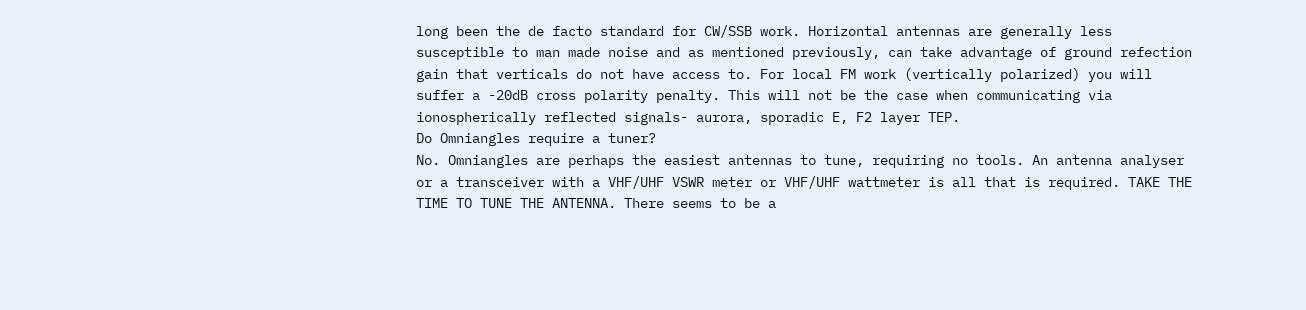long been the de facto standard for CW/SSB work. Horizontal antennas are generally less susceptible to man made noise and as mentioned previously, can take advantage of ground refection gain that verticals do not have access to. For local FM work (vertically polarized) you will suffer a -20dB cross polarity penalty. This will not be the case when communicating via ionospherically reflected signals- aurora, sporadic E, F2 layer TEP.
Do Omniangles require a tuner?
No. Omniangles are perhaps the easiest antennas to tune, requiring no tools. An antenna analyser or a transceiver with a VHF/UHF VSWR meter or VHF/UHF wattmeter is all that is required. TAKE THE TIME TO TUNE THE ANTENNA. There seems to be a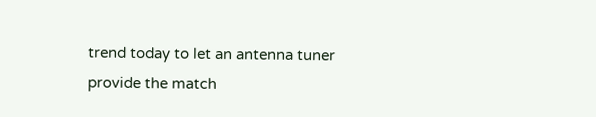trend today to let an antenna tuner provide the match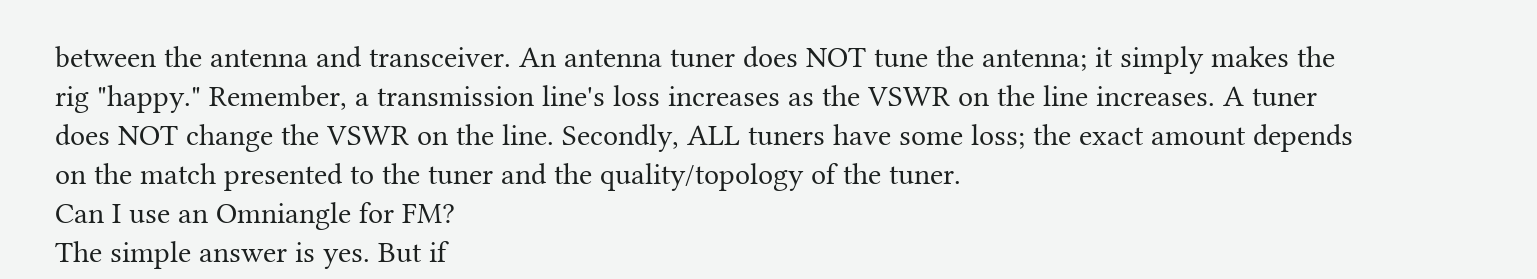between the antenna and transceiver. An antenna tuner does NOT tune the antenna; it simply makes the rig "happy." Remember, a transmission line's loss increases as the VSWR on the line increases. A tuner does NOT change the VSWR on the line. Secondly, ALL tuners have some loss; the exact amount depends on the match presented to the tuner and the quality/topology of the tuner.
Can I use an Omniangle for FM?
The simple answer is yes. But if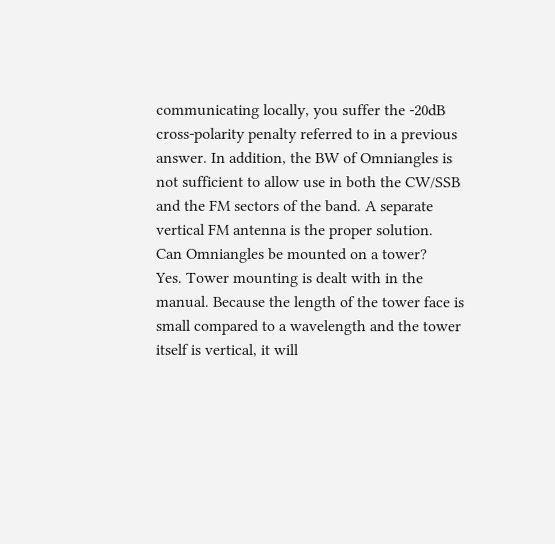communicating locally, you suffer the -20dB cross-polarity penalty referred to in a previous answer. In addition, the BW of Omniangles is not sufficient to allow use in both the CW/SSB and the FM sectors of the band. A separate vertical FM antenna is the proper solution.
Can Omniangles be mounted on a tower?
Yes. Tower mounting is dealt with in the manual. Because the length of the tower face is small compared to a wavelength and the tower itself is vertical, it will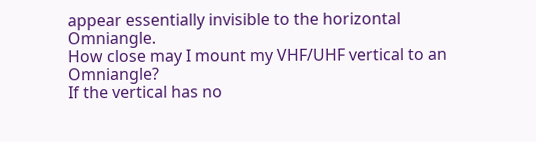appear essentially invisible to the horizontal Omniangle.
How close may I mount my VHF/UHF vertical to an Omniangle?
If the vertical has no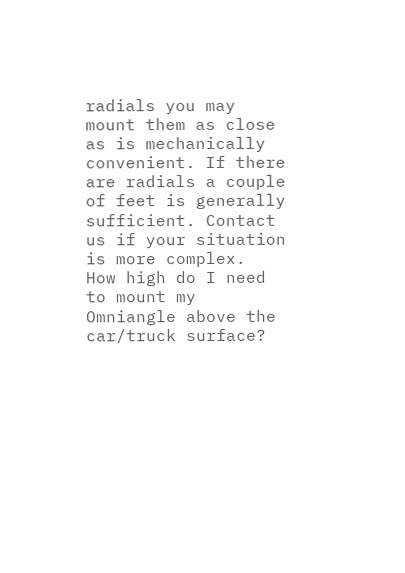radials you may mount them as close as is mechanically convenient. If there are radials a couple of feet is generally sufficient. Contact us if your situation is more complex.
How high do I need to mount my Omniangle above the car/truck surface?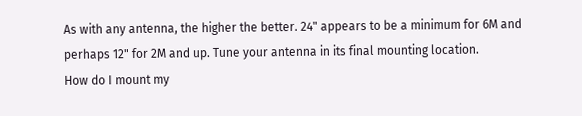As with any antenna, the higher the better. 24" appears to be a minimum for 6M and perhaps 12" for 2M and up. Tune your antenna in its final mounting location.
How do I mount my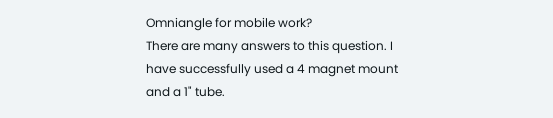Omniangle for mobile work?
There are many answers to this question. I have successfully used a 4 magnet mount and a 1" tube.